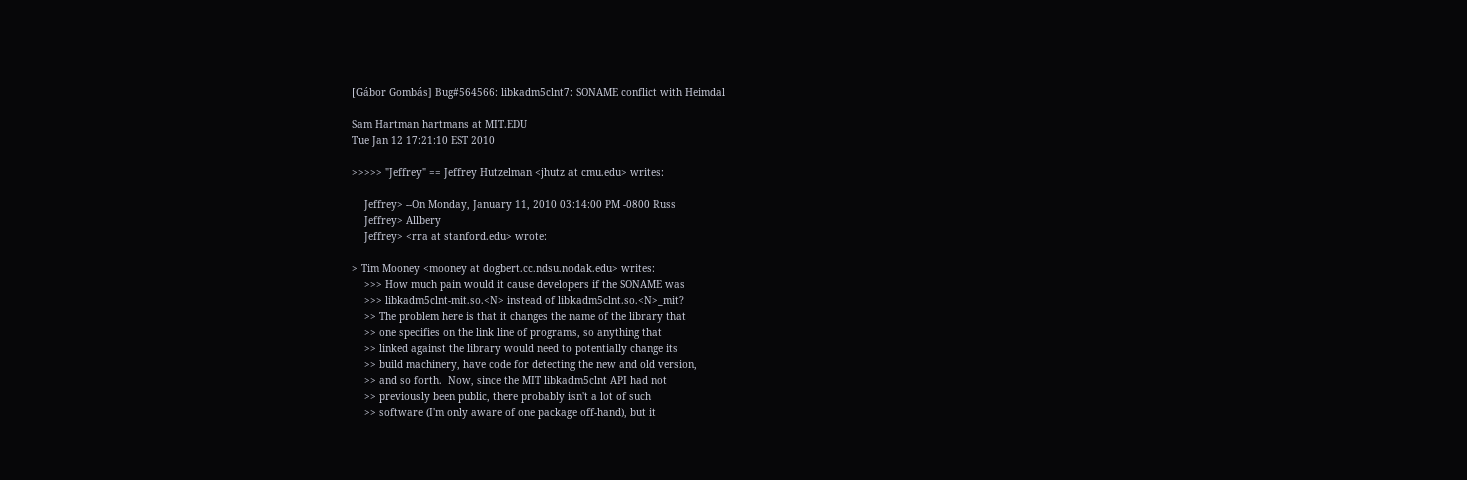[Gábor Gombás] Bug#564566: libkadm5clnt7: SONAME conflict with Heimdal

Sam Hartman hartmans at MIT.EDU
Tue Jan 12 17:21:10 EST 2010

>>>>> "Jeffrey" == Jeffrey Hutzelman <jhutz at cmu.edu> writes:

    Jeffrey> --On Monday, January 11, 2010 03:14:00 PM -0800 Russ
    Jeffrey> Allbery
    Jeffrey> <rra at stanford.edu> wrote:

> Tim Mooney <mooney at dogbert.cc.ndsu.nodak.edu> writes:
    >>> How much pain would it cause developers if the SONAME was
    >>> libkadm5clnt-mit.so.<N> instead of libkadm5clnt.so.<N>_mit?
    >> The problem here is that it changes the name of the library that
    >> one specifies on the link line of programs, so anything that
    >> linked against the library would need to potentially change its
    >> build machinery, have code for detecting the new and old version,
    >> and so forth.  Now, since the MIT libkadm5clnt API had not
    >> previously been public, there probably isn't a lot of such
    >> software (I'm only aware of one package off-hand), but it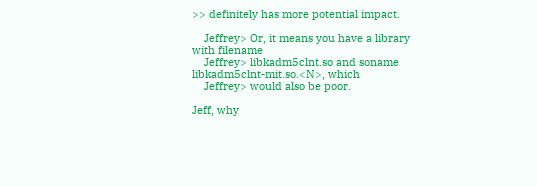>> definitely has more potential impact.

    Jeffrey> Or, it means you have a library with filename
    Jeffrey> libkadm5clnt.so and soname libkadm5clnt-mit.so.<N>, which
    Jeffrey> would also be poor.

Jeff, why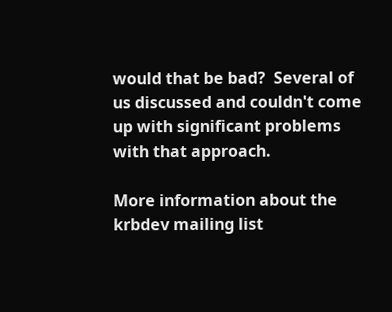would that be bad?  Several of us discussed and couldn't come
up with significant problems with that approach.

More information about the krbdev mailing list